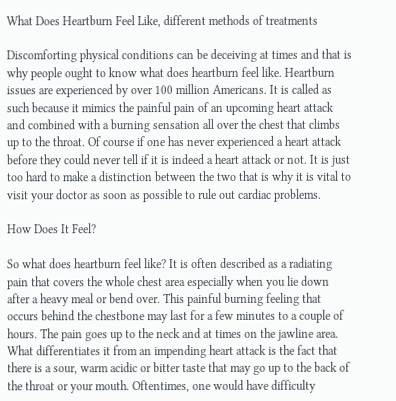What Does Heartburn Feel Like, different methods of treatments

Discomforting physical conditions can be deceiving at times and that is why people ought to know what does heartburn feel like. Heartburn issues are experienced by over 100 million Americans. It is called as such because it mimics the painful pain of an upcoming heart attack and combined with a burning sensation all over the chest that climbs up to the throat. Of course if one has never experienced a heart attack before they could never tell if it is indeed a heart attack or not. It is just too hard to make a distinction between the two that is why it is vital to visit your doctor as soon as possible to rule out cardiac problems.

How Does It Feel?

So what does heartburn feel like? It is often described as a radiating pain that covers the whole chest area especially when you lie down after a heavy meal or bend over. This painful burning feeling that occurs behind the chestbone may last for a few minutes to a couple of hours. The pain goes up to the neck and at times on the jawline area. What differentiates it from an impending heart attack is the fact that there is a sour, warm acidic or bitter taste that may go up to the back of the throat or your mouth. Oftentimes, one would have difficulty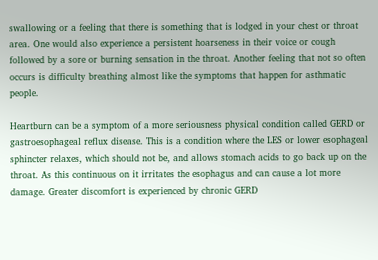swallowing or a feeling that there is something that is lodged in your chest or throat area. One would also experience a persistent hoarseness in their voice or cough followed by a sore or burning sensation in the throat. Another feeling that not so often occurs is difficulty breathing almost like the symptoms that happen for asthmatic people.

Heartburn can be a symptom of a more seriousness physical condition called GERD or gastroesophageal reflux disease. This is a condition where the LES or lower esophageal sphincter relaxes, which should not be, and allows stomach acids to go back up on the throat. As this continuous on it irritates the esophagus and can cause a lot more damage. Greater discomfort is experienced by chronic GERD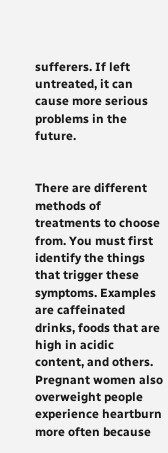sufferers. If left untreated, it can cause more serious problems in the future.


There are different methods of treatments to choose from. You must first identify the things that trigger these symptoms. Examples are caffeinated drinks, foods that are high in acidic content, and others. Pregnant women also overweight people experience heartburn more often because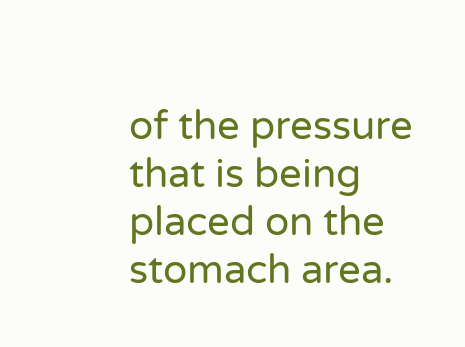of the pressure that is being placed on the stomach area.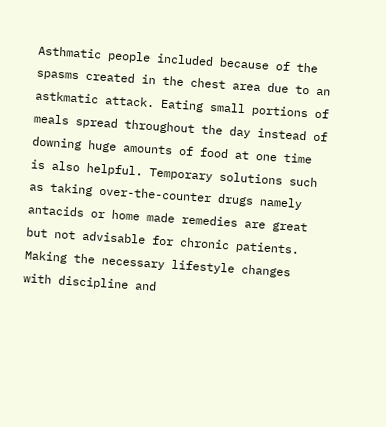Asthmatic people included because of the spasms created in the chest area due to an astkmatic attack. Eating small portions of meals spread throughout the day instead of downing huge amounts of food at one time is also helpful. Temporary solutions such as taking over-the-counter drugs namely antacids or home made remedies are great but not advisable for chronic patients. Making the necessary lifestyle changes with discipline and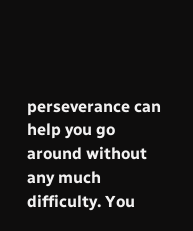perseverance can help you go around without any much difficulty. You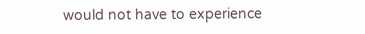would not have to experience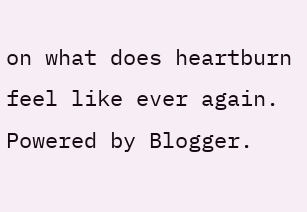on what does heartburn feel like ever again.
Powered by Blogger.